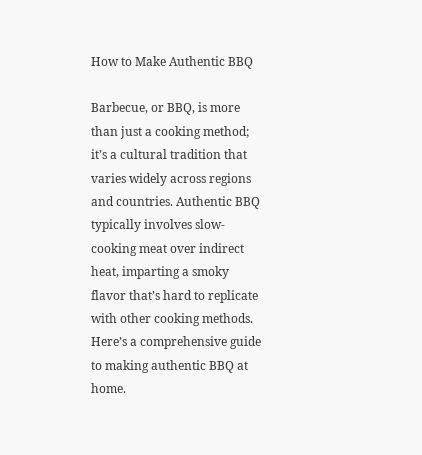How to Make Authentic BBQ

Barbecue, or BBQ, is more than just a cooking method; it’s a cultural tradition that varies widely across regions and countries. Authentic BBQ typically involves slow-cooking meat over indirect heat, imparting a smoky flavor that’s hard to replicate with other cooking methods. Here’s a comprehensive guide to making authentic BBQ at home.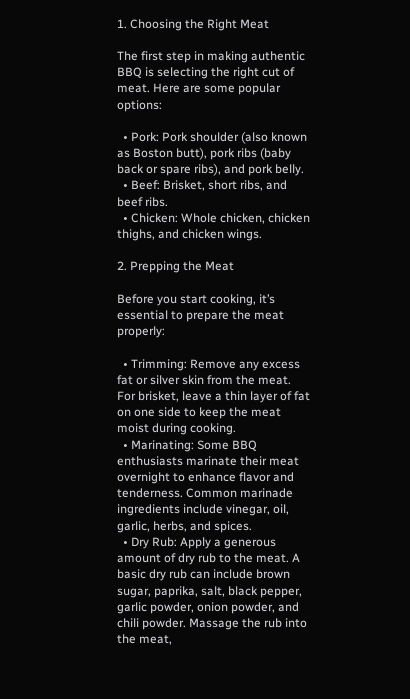1. Choosing the Right Meat

The first step in making authentic BBQ is selecting the right cut of meat. Here are some popular options:

  • Pork: Pork shoulder (also known as Boston butt), pork ribs (baby back or spare ribs), and pork belly.
  • Beef: Brisket, short ribs, and beef ribs.
  • Chicken: Whole chicken, chicken thighs, and chicken wings.

2. Prepping the Meat

Before you start cooking, it’s essential to prepare the meat properly:

  • Trimming: Remove any excess fat or silver skin from the meat. For brisket, leave a thin layer of fat on one side to keep the meat moist during cooking.
  • Marinating: Some BBQ enthusiasts marinate their meat overnight to enhance flavor and tenderness. Common marinade ingredients include vinegar, oil, garlic, herbs, and spices.
  • Dry Rub: Apply a generous amount of dry rub to the meat. A basic dry rub can include brown sugar, paprika, salt, black pepper, garlic powder, onion powder, and chili powder. Massage the rub into the meat,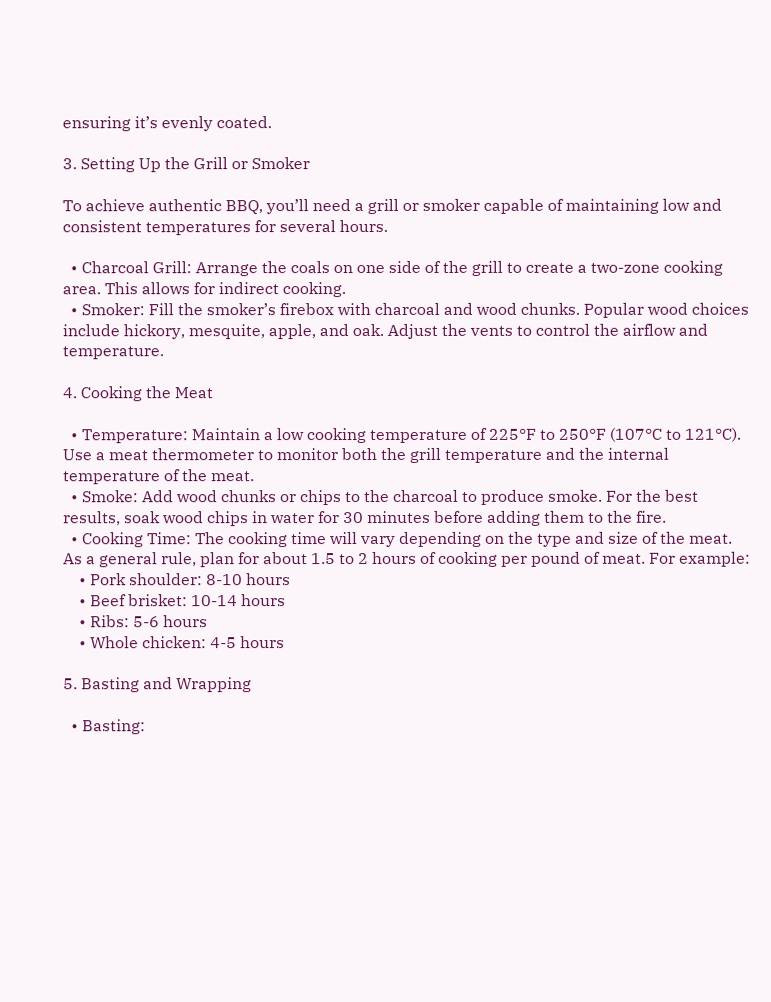ensuring it’s evenly coated.

3. Setting Up the Grill or Smoker

To achieve authentic BBQ, you’ll need a grill or smoker capable of maintaining low and consistent temperatures for several hours.

  • Charcoal Grill: Arrange the coals on one side of the grill to create a two-zone cooking area. This allows for indirect cooking.
  • Smoker: Fill the smoker’s firebox with charcoal and wood chunks. Popular wood choices include hickory, mesquite, apple, and oak. Adjust the vents to control the airflow and temperature.

4. Cooking the Meat

  • Temperature: Maintain a low cooking temperature of 225°F to 250°F (107°C to 121°C). Use a meat thermometer to monitor both the grill temperature and the internal temperature of the meat.
  • Smoke: Add wood chunks or chips to the charcoal to produce smoke. For the best results, soak wood chips in water for 30 minutes before adding them to the fire.
  • Cooking Time: The cooking time will vary depending on the type and size of the meat. As a general rule, plan for about 1.5 to 2 hours of cooking per pound of meat. For example:
    • Pork shoulder: 8-10 hours
    • Beef brisket: 10-14 hours
    • Ribs: 5-6 hours
    • Whole chicken: 4-5 hours

5. Basting and Wrapping

  • Basting: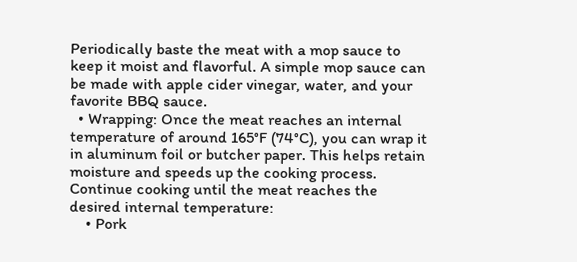Periodically baste the meat with a mop sauce to keep it moist and flavorful. A simple mop sauce can be made with apple cider vinegar, water, and your favorite BBQ sauce.
  • Wrapping: Once the meat reaches an internal temperature of around 165°F (74°C), you can wrap it in aluminum foil or butcher paper. This helps retain moisture and speeds up the cooking process. Continue cooking until the meat reaches the desired internal temperature:
    • Pork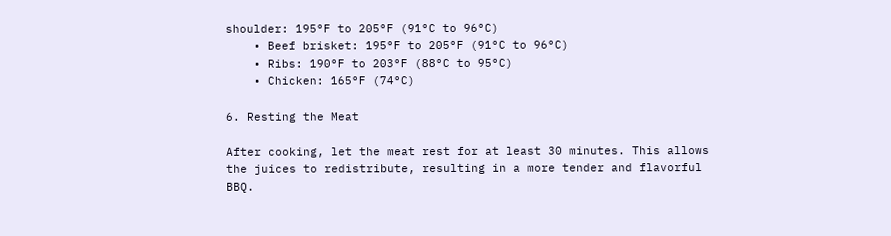shoulder: 195°F to 205°F (91°C to 96°C)
    • Beef brisket: 195°F to 205°F (91°C to 96°C)
    • Ribs: 190°F to 203°F (88°C to 95°C)
    • Chicken: 165°F (74°C)

6. Resting the Meat

After cooking, let the meat rest for at least 30 minutes. This allows the juices to redistribute, resulting in a more tender and flavorful BBQ.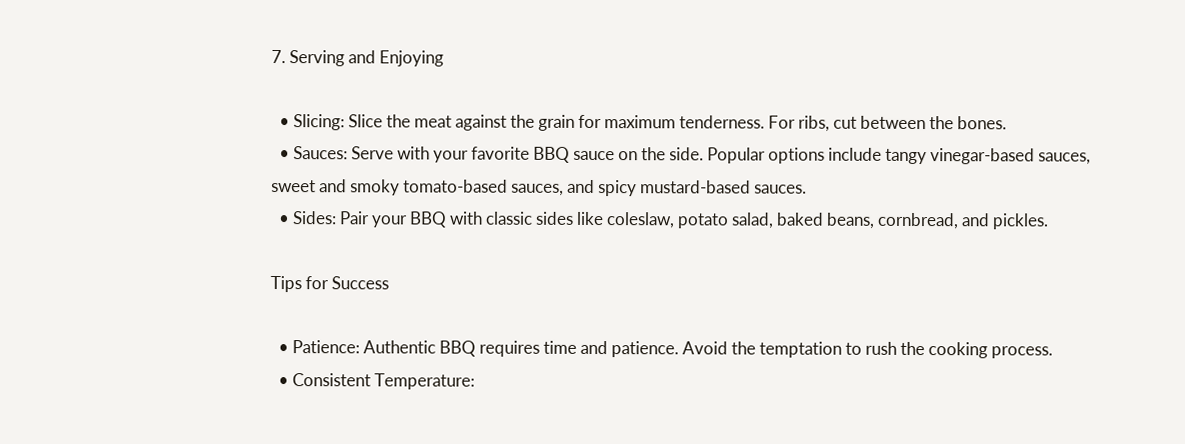7. Serving and Enjoying

  • Slicing: Slice the meat against the grain for maximum tenderness. For ribs, cut between the bones.
  • Sauces: Serve with your favorite BBQ sauce on the side. Popular options include tangy vinegar-based sauces, sweet and smoky tomato-based sauces, and spicy mustard-based sauces.
  • Sides: Pair your BBQ with classic sides like coleslaw, potato salad, baked beans, cornbread, and pickles.

Tips for Success

  • Patience: Authentic BBQ requires time and patience. Avoid the temptation to rush the cooking process.
  • Consistent Temperature: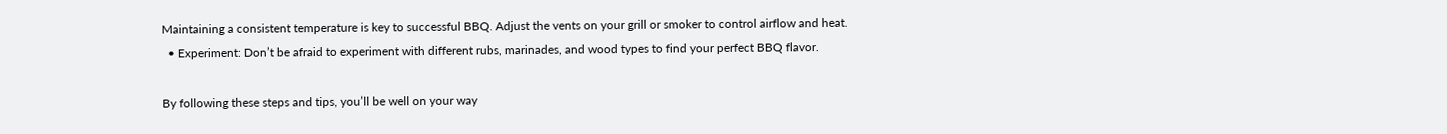Maintaining a consistent temperature is key to successful BBQ. Adjust the vents on your grill or smoker to control airflow and heat.
  • Experiment: Don’t be afraid to experiment with different rubs, marinades, and wood types to find your perfect BBQ flavor.

By following these steps and tips, you’ll be well on your way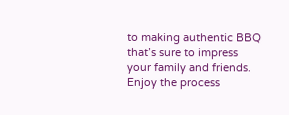to making authentic BBQ that’s sure to impress your family and friends. Enjoy the process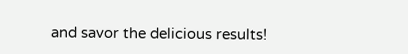and savor the delicious results!